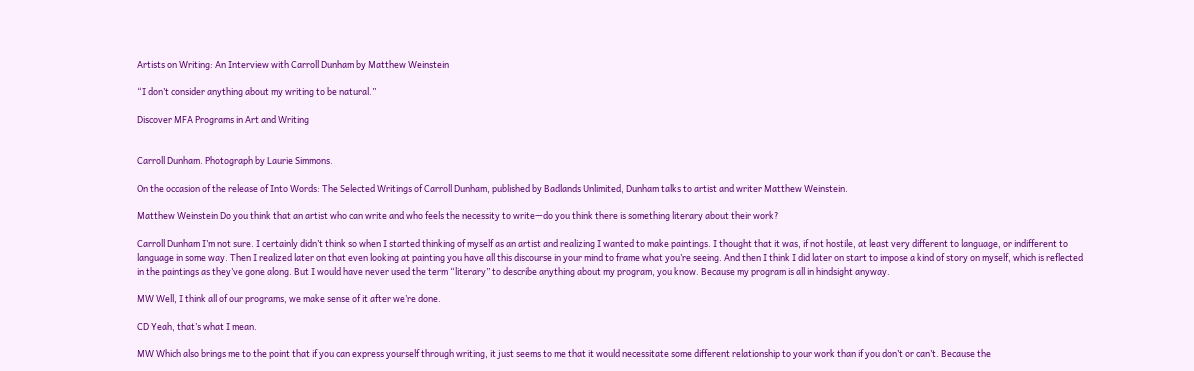Artists on Writing: An Interview with Carroll Dunham by Matthew Weinstein

“I don’t consider anything about my writing to be natural.”

Discover MFA Programs in Art and Writing


Carroll Dunham. Photograph by Laurie Simmons.

On the occasion of the release of Into Words: The Selected Writings of Carroll Dunham, published by Badlands Unlimited, Dunham talks to artist and writer Matthew Weinstein.

Matthew Weinstein Do you think that an artist who can write and who feels the necessity to write—do you think there is something literary about their work?

Carroll Dunham I’m not sure. I certainly didn’t think so when I started thinking of myself as an artist and realizing I wanted to make paintings. I thought that it was, if not hostile, at least very different to language, or indifferent to language in some way. Then I realized later on that even looking at painting you have all this discourse in your mind to frame what you’re seeing. And then I think I did later on start to impose a kind of story on myself, which is reflected in the paintings as they’ve gone along. But I would have never used the term “literary” to describe anything about my program, you know. Because my program is all in hindsight anyway.

MW Well, I think all of our programs, we make sense of it after we’re done.

CD Yeah, that’s what I mean.

MW Which also brings me to the point that if you can express yourself through writing, it just seems to me that it would necessitate some different relationship to your work than if you don’t or can’t. Because the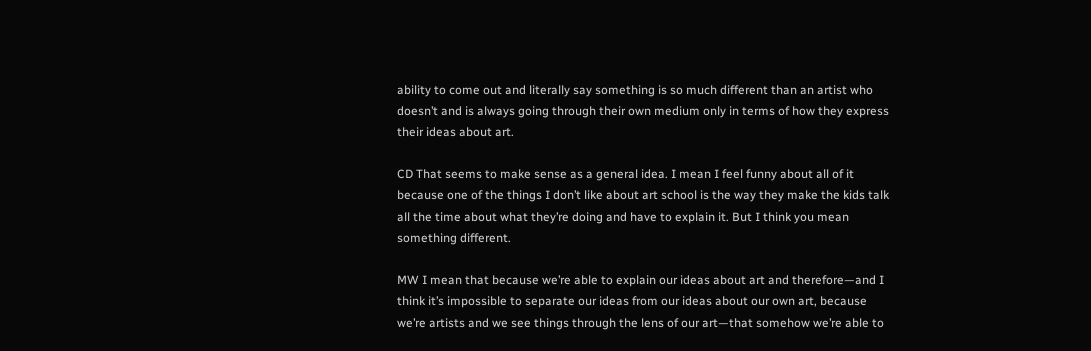ability to come out and literally say something is so much different than an artist who doesn’t and is always going through their own medium only in terms of how they express their ideas about art.

CD That seems to make sense as a general idea. I mean I feel funny about all of it because one of the things I don’t like about art school is the way they make the kids talk all the time about what they’re doing and have to explain it. But I think you mean something different.

MW I mean that because we’re able to explain our ideas about art and therefore—and I think it’s impossible to separate our ideas from our ideas about our own art, because we’re artists and we see things through the lens of our art—that somehow we’re able to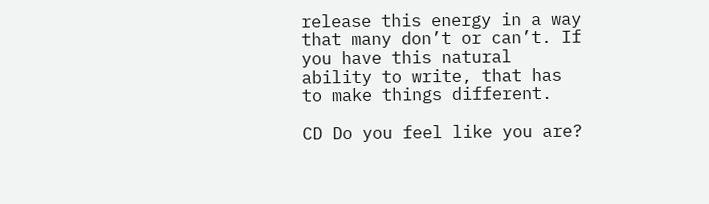release this energy in a way that many don’t or can’t. If you have this natural ability to write, that has to make things different.

CD Do you feel like you are?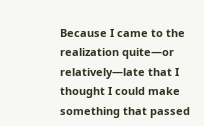Because I came to the realization quite—or relatively—late that I thought I could make something that passed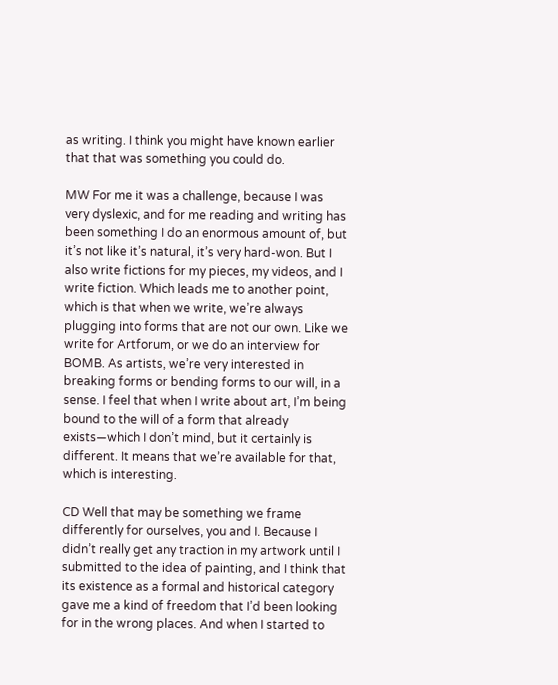as writing. I think you might have known earlier that that was something you could do.

MW For me it was a challenge, because I was very dyslexic, and for me reading and writing has been something I do an enormous amount of, but it’s not like it’s natural, it’s very hard-won. But I also write fictions for my pieces, my videos, and I write fiction. Which leads me to another point, which is that when we write, we’re always plugging into forms that are not our own. Like we write for Artforum, or we do an interview for BOMB. As artists, we’re very interested in breaking forms or bending forms to our will, in a sense. I feel that when I write about art, I’m being bound to the will of a form that already exists—which I don’t mind, but it certainly is different. It means that we’re available for that, which is interesting.

CD Well that may be something we frame differently for ourselves, you and I. Because I didn’t really get any traction in my artwork until I submitted to the idea of painting, and I think that its existence as a formal and historical category gave me a kind of freedom that I’d been looking for in the wrong places. And when I started to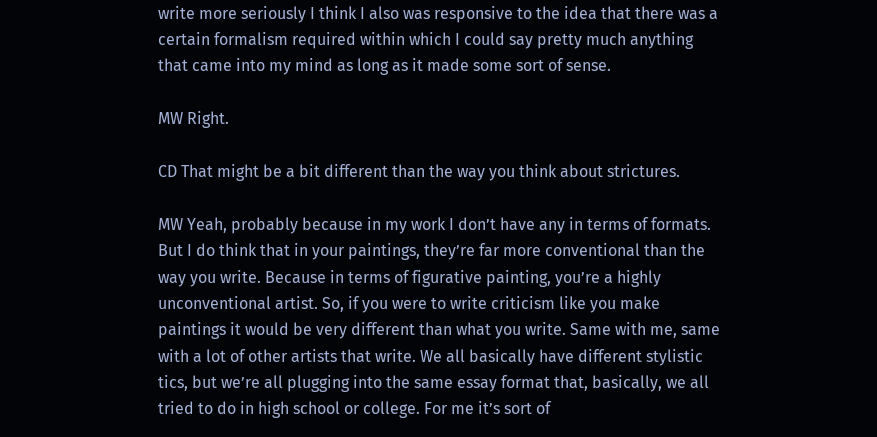write more seriously I think I also was responsive to the idea that there was a certain formalism required within which I could say pretty much anything that came into my mind as long as it made some sort of sense.

MW Right.

CD That might be a bit different than the way you think about strictures.

MW Yeah, probably because in my work I don’t have any in terms of formats. But I do think that in your paintings, they’re far more conventional than the way you write. Because in terms of figurative painting, you’re a highly unconventional artist. So, if you were to write criticism like you make paintings it would be very different than what you write. Same with me, same with a lot of other artists that write. We all basically have different stylistic tics, but we’re all plugging into the same essay format that, basically, we all tried to do in high school or college. For me it’s sort of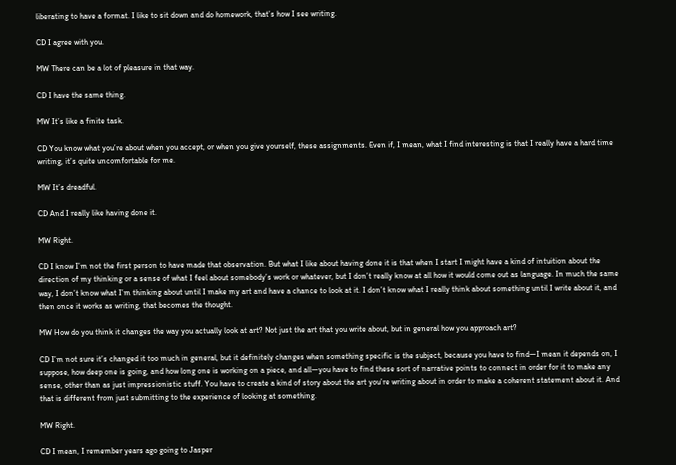liberating to have a format. I like to sit down and do homework, that’s how I see writing.

CD I agree with you.

MW There can be a lot of pleasure in that way.

CD I have the same thing.

MW It’s like a finite task.

CD You know what you’re about when you accept, or when you give yourself, these assignments. Even if, I mean, what I find interesting is that I really have a hard time writing, it’s quite uncomfortable for me.

MW It’s dreadful.

CD And I really like having done it.

MW Right.

CD I know I’m not the first person to have made that observation. But what I like about having done it is that when I start I might have a kind of intuition about the direction of my thinking or a sense of what I feel about somebody’s work or whatever, but I don’t really know at all how it would come out as language. In much the same way, I don’t know what I’m thinking about until I make my art and have a chance to look at it. I don’t know what I really think about something until I write about it, and then once it works as writing, that becomes the thought.

MW How do you think it changes the way you actually look at art? Not just the art that you write about, but in general how you approach art?

CD I’m not sure it’s changed it too much in general, but it definitely changes when something specific is the subject, because you have to find—I mean it depends on, I suppose, how deep one is going, and how long one is working on a piece, and all—you have to find these sort of narrative points to connect in order for it to make any sense, other than as just impressionistic stuff. You have to create a kind of story about the art you’re writing about in order to make a coherent statement about it. And that is different from just submitting to the experience of looking at something.

MW Right.

CD I mean, I remember years ago going to Jasper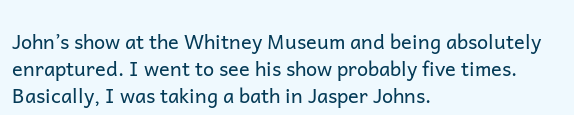John’s show at the Whitney Museum and being absolutely enraptured. I went to see his show probably five times. Basically, I was taking a bath in Jasper Johns.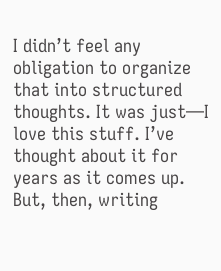I didn’t feel any obligation to organize that into structured thoughts. It was just—I love this stuff. I’ve thought about it for years as it comes up. But, then, writing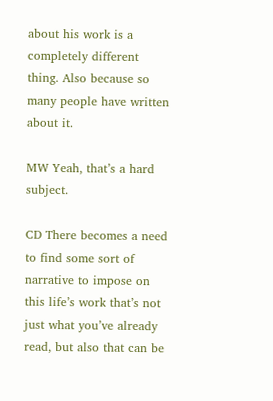about his work is a completely different thing. Also because so many people have written about it.

MW Yeah, that’s a hard subject.

CD There becomes a need to find some sort of narrative to impose on this life’s work that’s not just what you’ve already read, but also that can be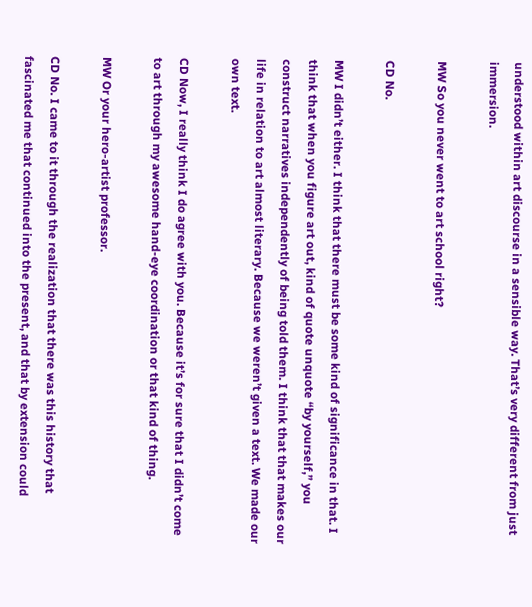understood within art discourse in a sensible way. That’s very different from just immersion.

MW So you never went to art school right?

CD No.

MW I didn’t either. I think that there must be some kind of significance in that. I think that when you figure art out, kind of quote unquote “by yourself,” you construct narratives independently of being told them. I think that that makes our life in relation to art almost literary. Because we weren’t given a text. We made our own text.

CD Now, I really think I do agree with you. Because it’s for sure that I didn’t come to art through my awesome hand-eye coordination or that kind of thing.

MW Or your hero-artist professor.

CD No. I came to it through the realization that there was this history that fascinated me that continued into the present, and that by extension could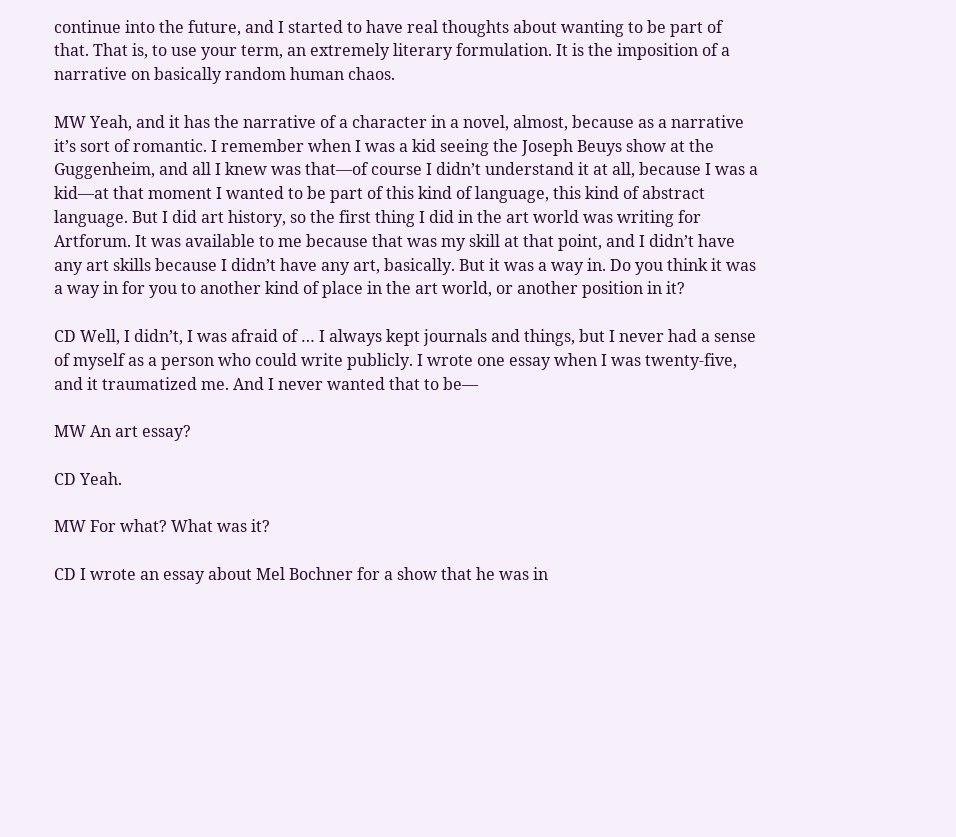continue into the future, and I started to have real thoughts about wanting to be part of that. That is, to use your term, an extremely literary formulation. It is the imposition of a narrative on basically random human chaos.

MW Yeah, and it has the narrative of a character in a novel, almost, because as a narrative it’s sort of romantic. I remember when I was a kid seeing the Joseph Beuys show at the Guggenheim, and all I knew was that—of course I didn’t understand it at all, because I was a kid—at that moment I wanted to be part of this kind of language, this kind of abstract language. But I did art history, so the first thing I did in the art world was writing for Artforum. It was available to me because that was my skill at that point, and I didn’t have any art skills because I didn’t have any art, basically. But it was a way in. Do you think it was a way in for you to another kind of place in the art world, or another position in it?

CD Well, I didn’t, I was afraid of … I always kept journals and things, but I never had a sense of myself as a person who could write publicly. I wrote one essay when I was twenty-five, and it traumatized me. And I never wanted that to be—

MW An art essay?

CD Yeah.

MW For what? What was it?

CD I wrote an essay about Mel Bochner for a show that he was in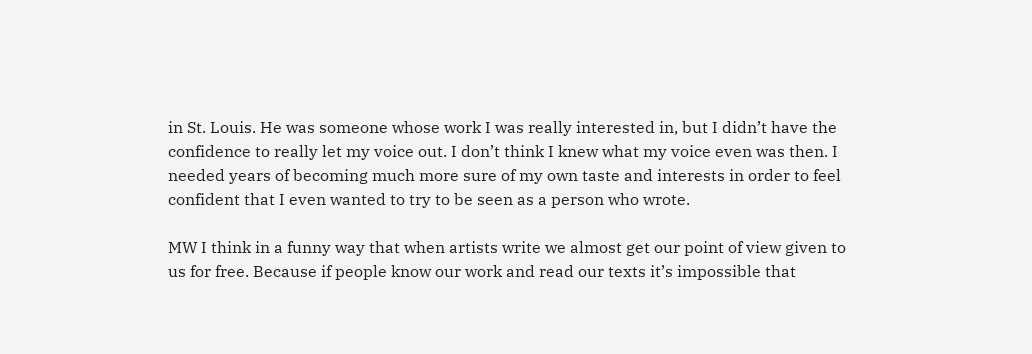in St. Louis. He was someone whose work I was really interested in, but I didn’t have the confidence to really let my voice out. I don’t think I knew what my voice even was then. I needed years of becoming much more sure of my own taste and interests in order to feel confident that I even wanted to try to be seen as a person who wrote.

MW I think in a funny way that when artists write we almost get our point of view given to us for free. Because if people know our work and read our texts it’s impossible that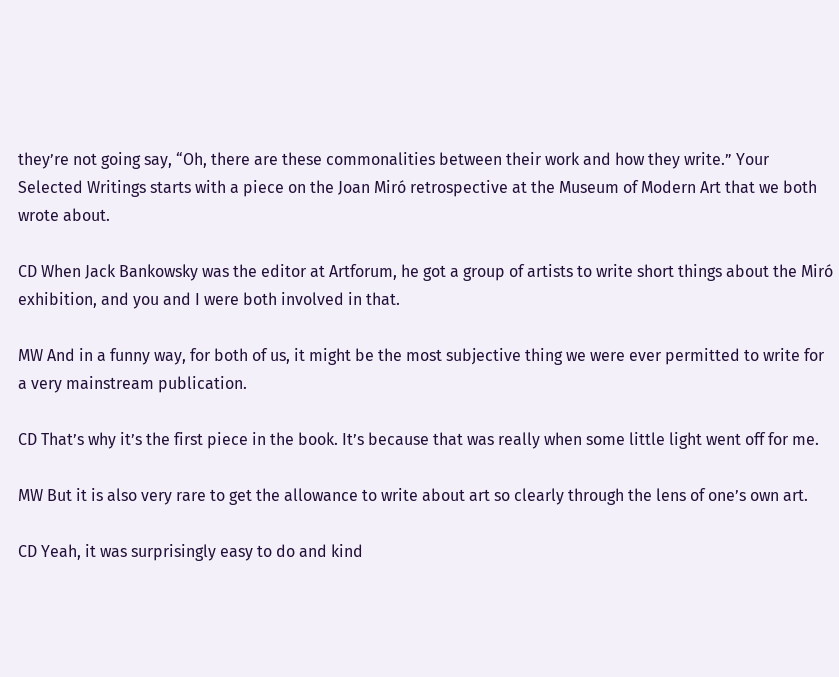they’re not going say, “Oh, there are these commonalities between their work and how they write.” Your Selected Writings starts with a piece on the Joan Miró retrospective at the Museum of Modern Art that we both wrote about.

CD When Jack Bankowsky was the editor at Artforum, he got a group of artists to write short things about the Miró exhibition, and you and I were both involved in that.

MW And in a funny way, for both of us, it might be the most subjective thing we were ever permitted to write for a very mainstream publication.

CD That’s why it’s the first piece in the book. It’s because that was really when some little light went off for me.

MW But it is also very rare to get the allowance to write about art so clearly through the lens of one’s own art.

CD Yeah, it was surprisingly easy to do and kind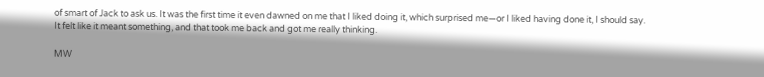of smart of Jack to ask us. It was the first time it even dawned on me that I liked doing it, which surprised me—or I liked having done it, I should say. It felt like it meant something, and that took me back and got me really thinking.

MW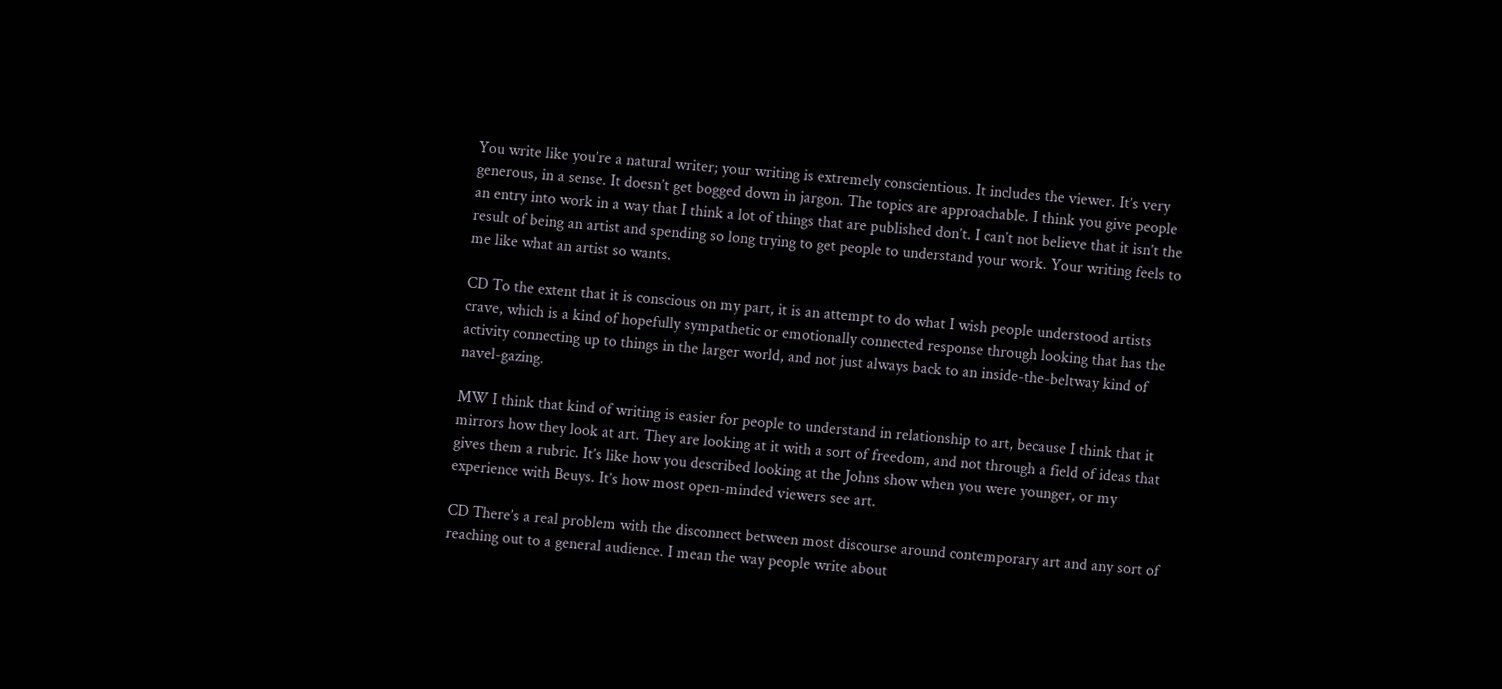You write like you’re a natural writer; your writing is extremely conscientious. It includes the viewer. It’s very generous, in a sense. It doesn’t get bogged down in jargon. The topics are approachable. I think you give people an entry into work in a way that I think a lot of things that are published don’t. I can’t not believe that it isn’t the result of being an artist and spending so long trying to get people to understand your work. Your writing feels to me like what an artist so wants.

CD To the extent that it is conscious on my part, it is an attempt to do what I wish people understood artists crave, which is a kind of hopefully sympathetic or emotionally connected response through looking that has the activity connecting up to things in the larger world, and not just always back to an inside-the-beltway kind of navel-gazing.

MW I think that kind of writing is easier for people to understand in relationship to art, because I think that it mirrors how they look at art. They are looking at it with a sort of freedom, and not through a field of ideas that gives them a rubric. It’s like how you described looking at the Johns show when you were younger, or my experience with Beuys. It’s how most open-minded viewers see art.

CD There’s a real problem with the disconnect between most discourse around contemporary art and any sort of reaching out to a general audience. I mean the way people write about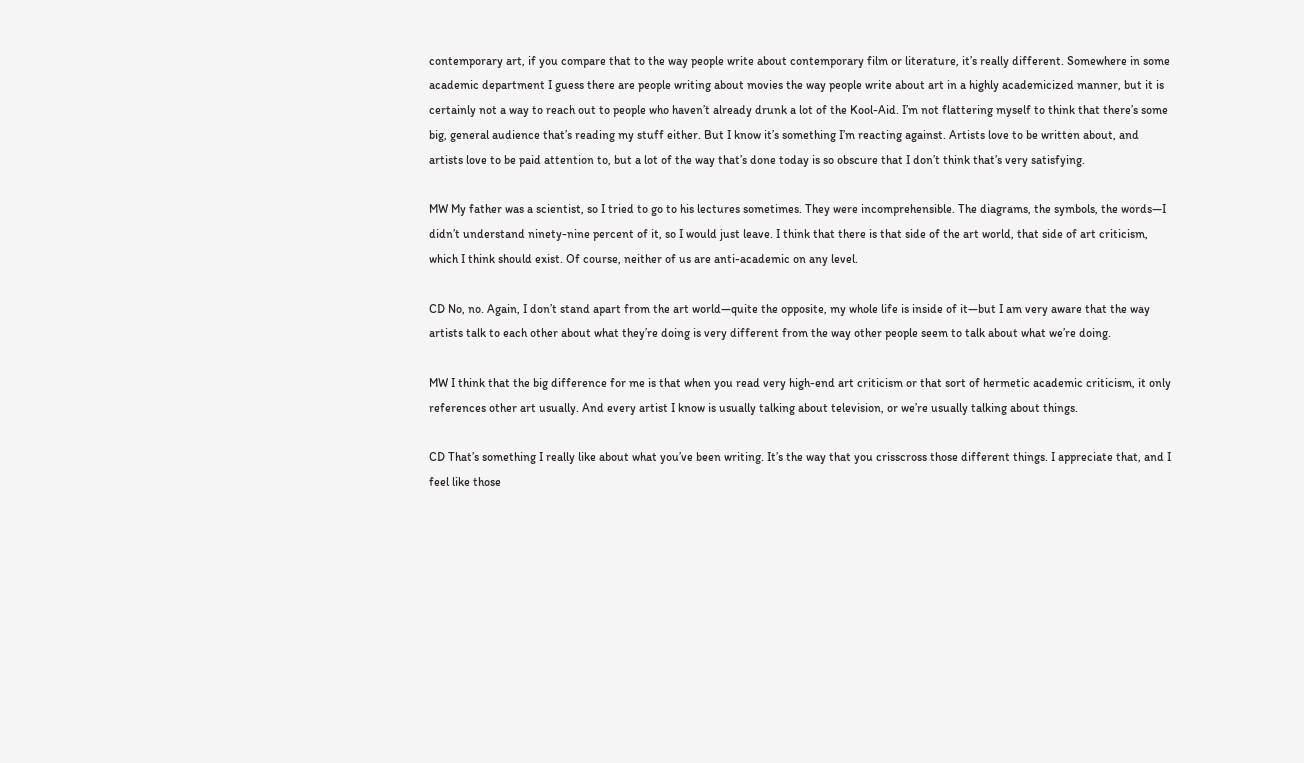contemporary art, if you compare that to the way people write about contemporary film or literature, it’s really different. Somewhere in some academic department I guess there are people writing about movies the way people write about art in a highly academicized manner, but it is certainly not a way to reach out to people who haven’t already drunk a lot of the Kool-Aid. I’m not flattering myself to think that there’s some big, general audience that’s reading my stuff either. But I know it’s something I’m reacting against. Artists love to be written about, and artists love to be paid attention to, but a lot of the way that’s done today is so obscure that I don’t think that’s very satisfying.

MW My father was a scientist, so I tried to go to his lectures sometimes. They were incomprehensible. The diagrams, the symbols, the words—I didn’t understand ninety-nine percent of it, so I would just leave. I think that there is that side of the art world, that side of art criticism, which I think should exist. Of course, neither of us are anti-academic on any level.

CD No, no. Again, I don’t stand apart from the art world—quite the opposite, my whole life is inside of it—but I am very aware that the way artists talk to each other about what they’re doing is very different from the way other people seem to talk about what we’re doing.

MW I think that the big difference for me is that when you read very high-end art criticism or that sort of hermetic academic criticism, it only references other art usually. And every artist I know is usually talking about television, or we’re usually talking about things.

CD That’s something I really like about what you’ve been writing. It’s the way that you crisscross those different things. I appreciate that, and I feel like those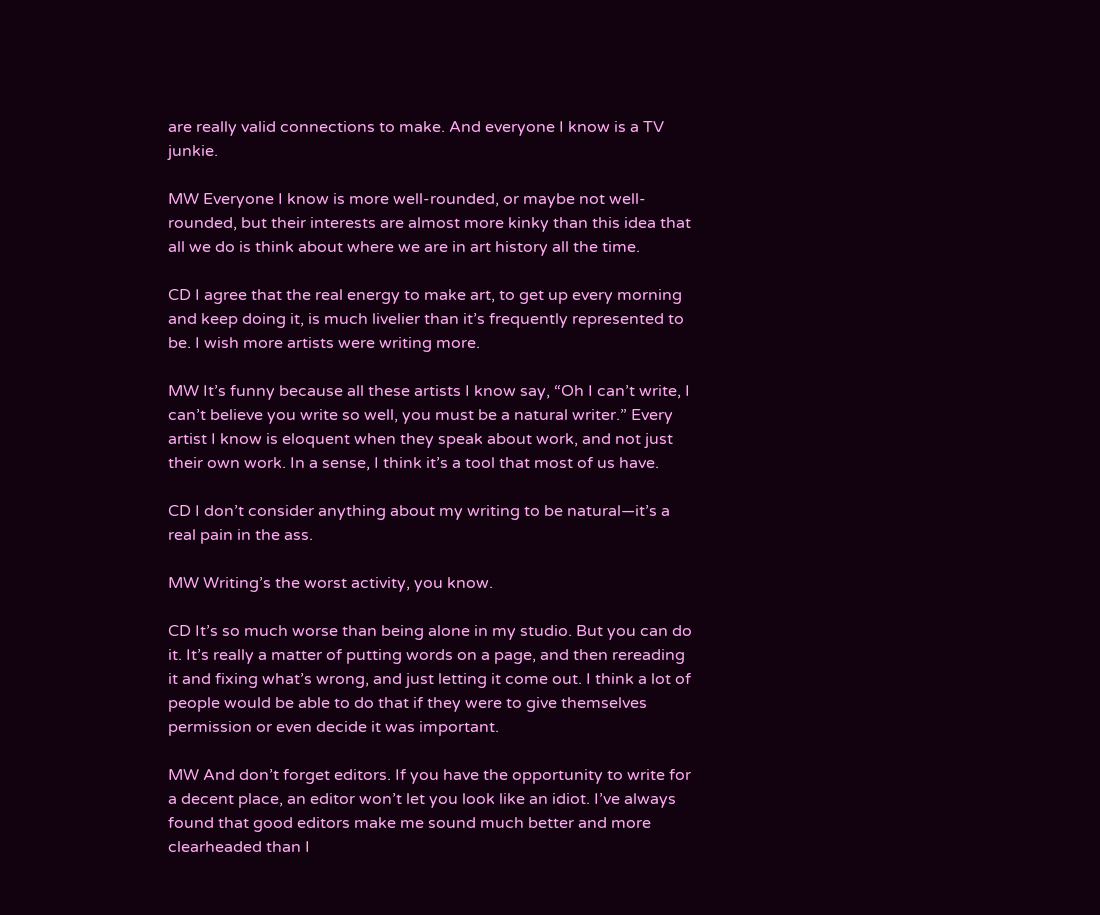are really valid connections to make. And everyone I know is a TV junkie.

MW Everyone I know is more well-rounded, or maybe not well-rounded, but their interests are almost more kinky than this idea that all we do is think about where we are in art history all the time.

CD I agree that the real energy to make art, to get up every morning and keep doing it, is much livelier than it’s frequently represented to be. I wish more artists were writing more.

MW It’s funny because all these artists I know say, “Oh I can’t write, I can’t believe you write so well, you must be a natural writer.” Every artist I know is eloquent when they speak about work, and not just their own work. In a sense, I think it’s a tool that most of us have.

CD I don’t consider anything about my writing to be natural—it’s a real pain in the ass.

MW Writing’s the worst activity, you know.

CD It’s so much worse than being alone in my studio. But you can do it. It’s really a matter of putting words on a page, and then rereading it and fixing what’s wrong, and just letting it come out. I think a lot of people would be able to do that if they were to give themselves permission or even decide it was important.

MW And don’t forget editors. If you have the opportunity to write for a decent place, an editor won’t let you look like an idiot. I’ve always found that good editors make me sound much better and more clearheaded than I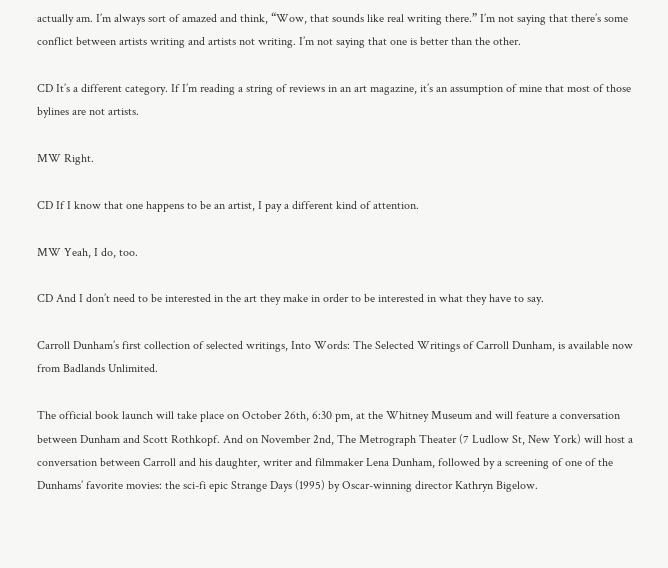actually am. I’m always sort of amazed and think, “Wow, that sounds like real writing there.” I’m not saying that there’s some conflict between artists writing and artists not writing. I’m not saying that one is better than the other.

CD It’s a different category. If I’m reading a string of reviews in an art magazine, it’s an assumption of mine that most of those bylines are not artists.

MW Right.

CD If I know that one happens to be an artist, I pay a different kind of attention.

MW Yeah, I do, too.

CD And I don’t need to be interested in the art they make in order to be interested in what they have to say.

Carroll Dunham’s first collection of selected writings, Into Words: The Selected Writings of Carroll Dunham, is available now from Badlands Unlimited.

The official book launch will take place on October 26th, 6:30 pm, at the Whitney Museum and will feature a conversation between Dunham and Scott Rothkopf. And on November 2nd, The Metrograph Theater (7 Ludlow St, New York) will host a conversation between Carroll and his daughter, writer and filmmaker Lena Dunham, followed by a screening of one of the Dunhams’ favorite movies: the sci-fi epic Strange Days (1995) by Oscar-winning director Kathryn Bigelow.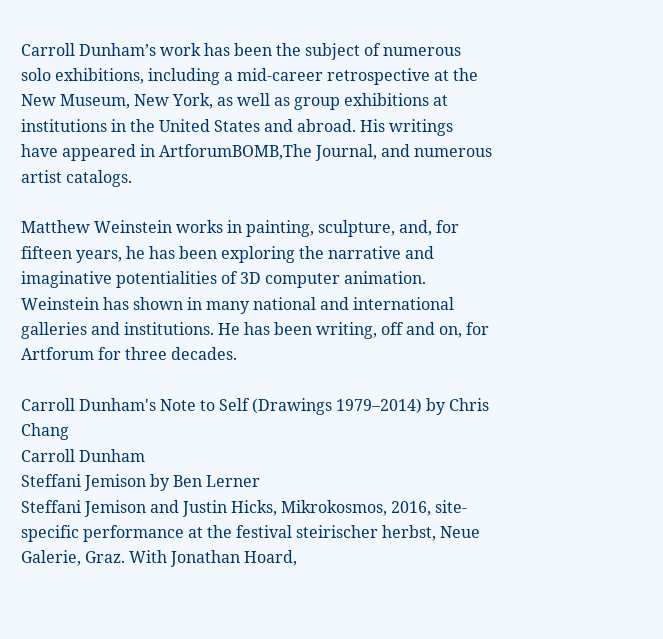Carroll Dunham’s work has been the subject of numerous solo exhibitions, including a mid-career retrospective at the New Museum, New York, as well as group exhibitions at institutions in the United States and abroad. His writings have appeared in ArtforumBOMB,The Journal, and numerous artist catalogs.

Matthew Weinstein works in painting, sculpture, and, for fifteen years, he has been exploring the narrative and imaginative potentialities of 3D computer animation. Weinstein has shown in many national and international galleries and institutions. He has been writing, off and on, for Artforum for three decades.

Carroll Dunham's Note to Self (Drawings 1979–2014) by Chris Chang
Carroll Dunham
Steffani Jemison by Ben Lerner
Steffani Jemison and Justin Hicks, Mikrokosmos, 2016, site-specific performance at the festival steirischer herbst, Neue Galerie, Graz. With Jonathan Hoard,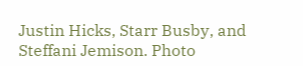Justin Hicks, Starr Busby, and Steffani Jemison. Photo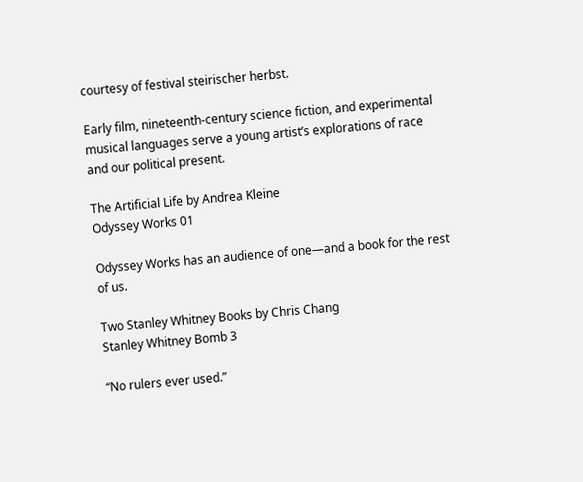courtesy of festival steirischer herbst.

Early film, nineteenth-century science fiction, and experimental musical languages serve a young artist’s explorations of race and our political present.

The Artificial Life by Andrea Kleine
Odyssey Works 01

Odyssey Works has an audience of one—and a book for the rest of us.

Two Stanley Whitney Books by Chris Chang
Stanley Whitney Bomb 3

“No rulers ever used.”